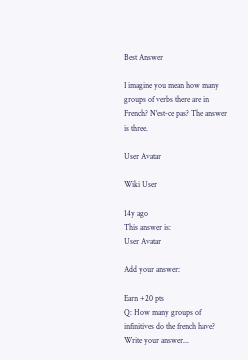Best Answer

I imagine you mean how many groups of verbs there are in French? N'est-ce pas? The answer is three.

User Avatar

Wiki User

14y ago
This answer is:
User Avatar

Add your answer:

Earn +20 pts
Q: How many groups of infinitives do the french have?
Write your answer...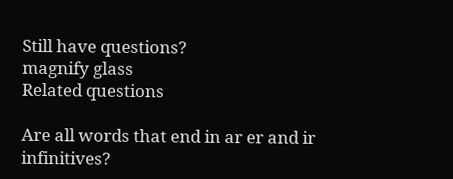Still have questions?
magnify glass
Related questions

Are all words that end in ar er and ir infinitives?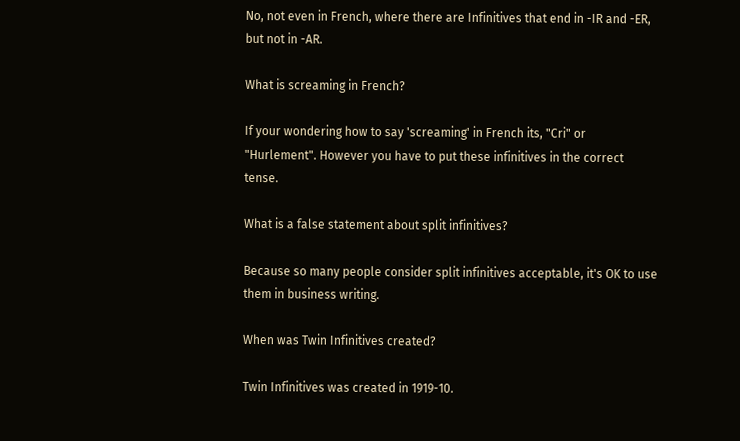No, not even in French, where there are Infinitives that end in -IR and -ER, but not in -AR.

What is screaming in French?

If your wondering how to say 'screaming' in French its, "Cri" or "Hurlement". However you have to put these infinitives in the correct tense.

What is a false statement about split infinitives?

Because so many people consider split infinitives acceptable, it's OK to use them in business writing.

When was Twin Infinitives created?

Twin Infinitives was created in 1919-10.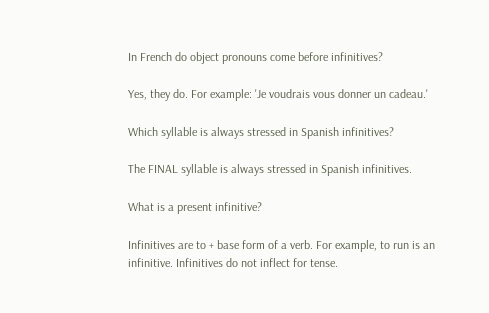In French do object pronouns come before infinitives?

Yes, they do. For example: 'Je voudrais vous donner un cadeau.'

Which syllable is always stressed in Spanish infinitives?

The FINAL syllable is always stressed in Spanish infinitives.

What is a present infinitive?

Infinitives are to + base form of a verb. For example, to run is an infinitive. Infinitives do not inflect for tense.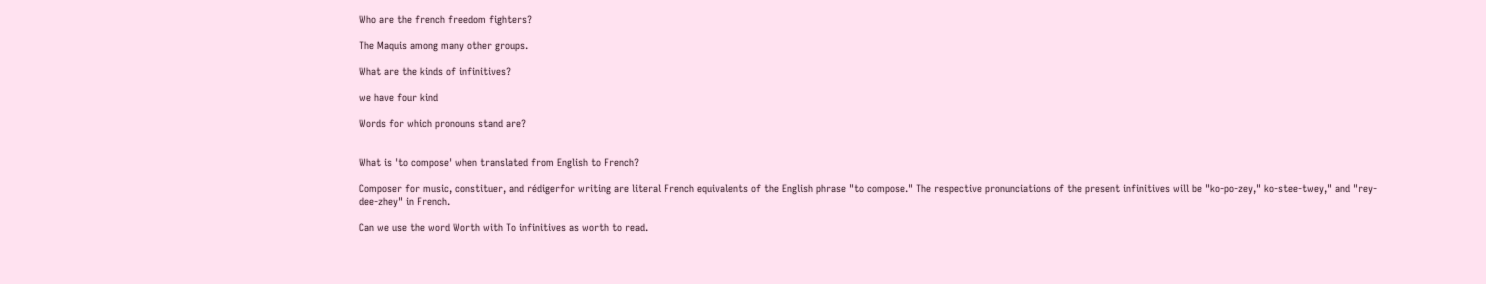Who are the french freedom fighters?

The Maquis among many other groups.

What are the kinds of infinitives?

we have four kind

Words for which pronouns stand are?


What is 'to compose' when translated from English to French?

Composer for music, constituer, and rédigerfor writing are literal French equivalents of the English phrase "to compose." The respective pronunciations of the present infinitives will be "ko-po-zey," ko-stee-twey," and "rey-dee-zhey" in French.

Can we use the word Worth with To infinitives as worth to read.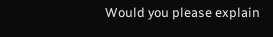Would you please explain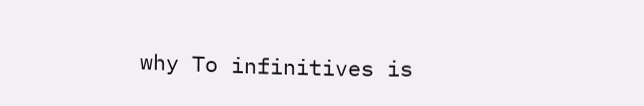why To infinitives is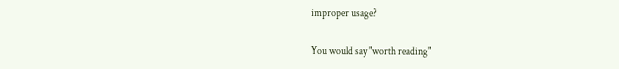improper usage?

You would say "worth reading"